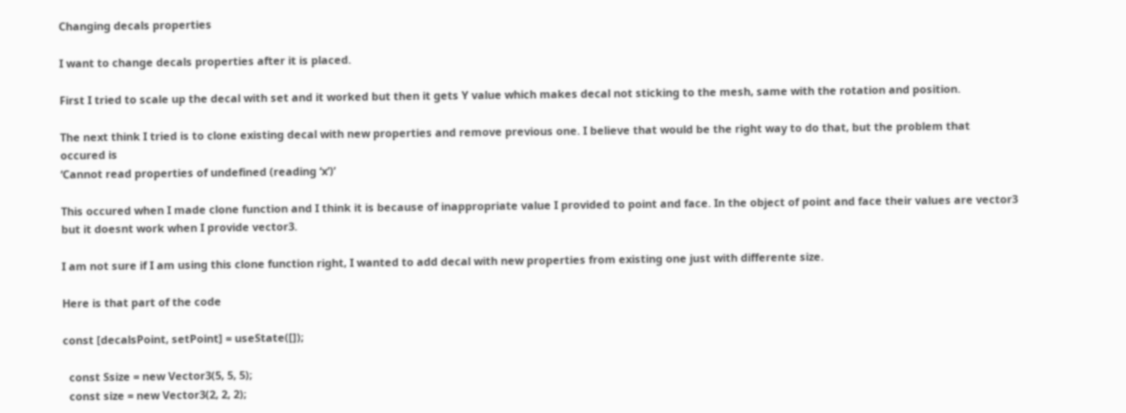Changing decals properties

I want to change decals properties after it is placed.

First I tried to scale up the decal with set and it worked but then it gets Y value which makes decal not sticking to the mesh, same with the rotation and position.

The next think I tried is to clone existing decal with new properties and remove previous one. I believe that would be the right way to do that, but the problem that occured is
‘Cannot read properties of undefined (reading ‘x’)’

This occured when I made clone function and I think it is because of inappropriate value I provided to point and face. In the object of point and face their values are vector3 but it doesnt work when I provide vector3.

I am not sure if I am using this clone function right, I wanted to add decal with new properties from existing one just with differente size.

Here is that part of the code

const [decalsPoint, setPoint] = useState([]);

  const Ssize = new Vector3(5, 5, 5);
  const size = new Vector3(2, 2, 2);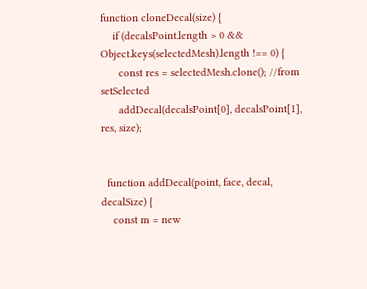function cloneDecal(size) {
    if (decalsPoint.length > 0 && Object.keys(selectedMesh).length !== 0) {
      const res = selectedMesh.clone(); //from setSelected
      addDecal(decalsPoint[0], decalsPoint[1], res, size);


  function addDecal(point, face, decal, decalSize) {
    const m = new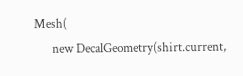Mesh(
      new DecalGeometry(shirt.current,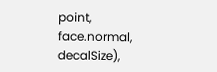point, face.normal, decalSize),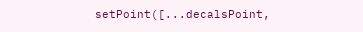setPoint([...decalsPoint,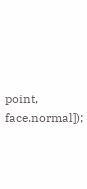point, face.normal]);